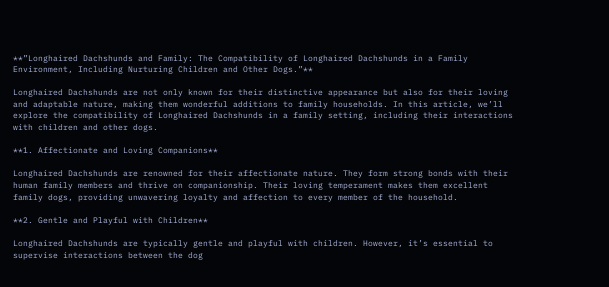**”Longhaired Dachshunds and Family: The Compatibility of Longhaired Dachshunds in a Family Environment, Including Nurturing Children and Other Dogs.”**

Longhaired Dachshunds are not only known for their distinctive appearance but also for their loving and adaptable nature, making them wonderful additions to family households. In this article, we’ll explore the compatibility of Longhaired Dachshunds in a family setting, including their interactions with children and other dogs.

**1. Affectionate and Loving Companions**

Longhaired Dachshunds are renowned for their affectionate nature. They form strong bonds with their human family members and thrive on companionship. Their loving temperament makes them excellent family dogs, providing unwavering loyalty and affection to every member of the household.

**2. Gentle and Playful with Children**

Longhaired Dachshunds are typically gentle and playful with children. However, it’s essential to supervise interactions between the dog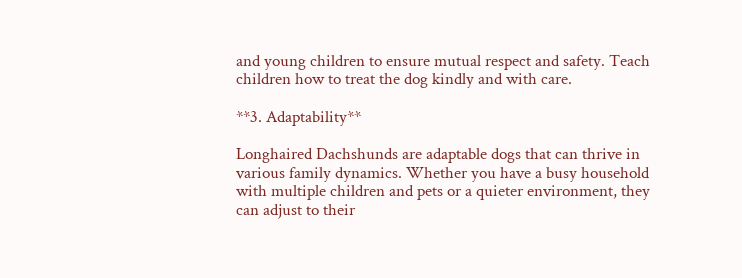and young children to ensure mutual respect and safety. Teach children how to treat the dog kindly and with care.

**3. Adaptability**

Longhaired Dachshunds are adaptable dogs that can thrive in various family dynamics. Whether you have a busy household with multiple children and pets or a quieter environment, they can adjust to their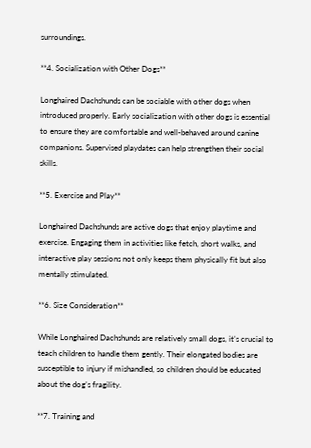surroundings.

**4. Socialization with Other Dogs**

Longhaired Dachshunds can be sociable with other dogs when introduced properly. Early socialization with other dogs is essential to ensure they are comfortable and well-behaved around canine companions. Supervised playdates can help strengthen their social skills.

**5. Exercise and Play**

Longhaired Dachshunds are active dogs that enjoy playtime and exercise. Engaging them in activities like fetch, short walks, and interactive play sessions not only keeps them physically fit but also mentally stimulated.

**6. Size Consideration**

While Longhaired Dachshunds are relatively small dogs, it’s crucial to teach children to handle them gently. Their elongated bodies are susceptible to injury if mishandled, so children should be educated about the dog’s fragility.

**7. Training and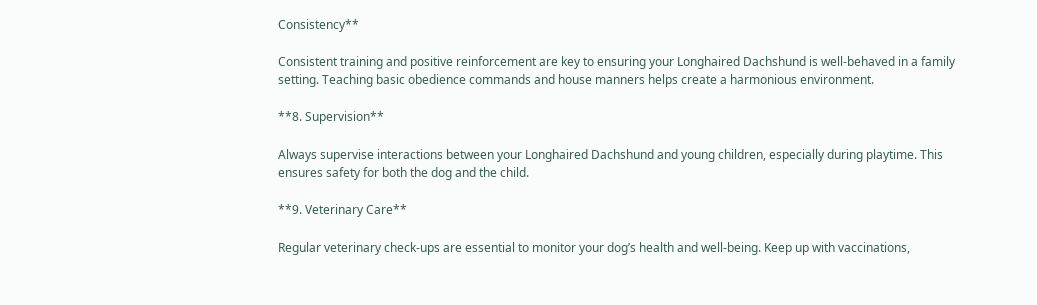Consistency**

Consistent training and positive reinforcement are key to ensuring your Longhaired Dachshund is well-behaved in a family setting. Teaching basic obedience commands and house manners helps create a harmonious environment.

**8. Supervision**

Always supervise interactions between your Longhaired Dachshund and young children, especially during playtime. This ensures safety for both the dog and the child.

**9. Veterinary Care**

Regular veterinary check-ups are essential to monitor your dog’s health and well-being. Keep up with vaccinations,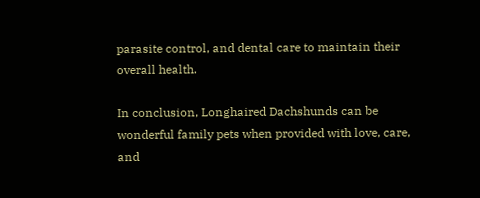parasite control, and dental care to maintain their overall health.

In conclusion, Longhaired Dachshunds can be wonderful family pets when provided with love, care, and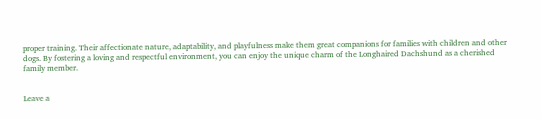proper training. Their affectionate nature, adaptability, and playfulness make them great companions for families with children and other dogs. By fostering a loving and respectful environment, you can enjoy the unique charm of the Longhaired Dachshund as a cherished family member.


Leave a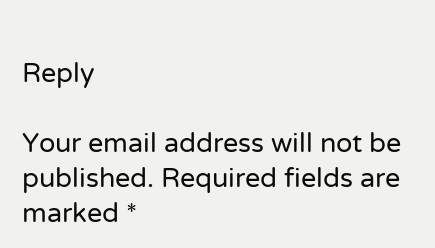Reply

Your email address will not be published. Required fields are marked *